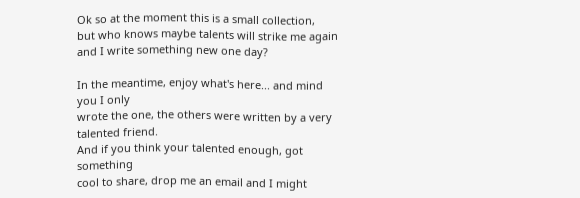Ok so at the moment this is a small collection,
but who knows maybe talents will strike me again
and I write something new one day?

In the meantime, enjoy what's here... and mind you I only
wrote the one, the others were written by a very talented friend.
And if you think your talented enough, got something
cool to share, drop me an email and I might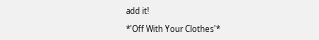add it!

*'Off With Your Clothes'*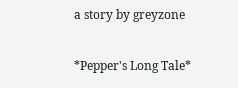a story by greyzone

*Pepper's Long Tale*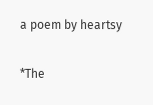a poem by heartsy

*The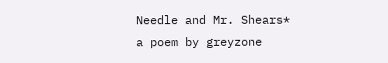Needle and Mr. Shears*
a poem by greyzone